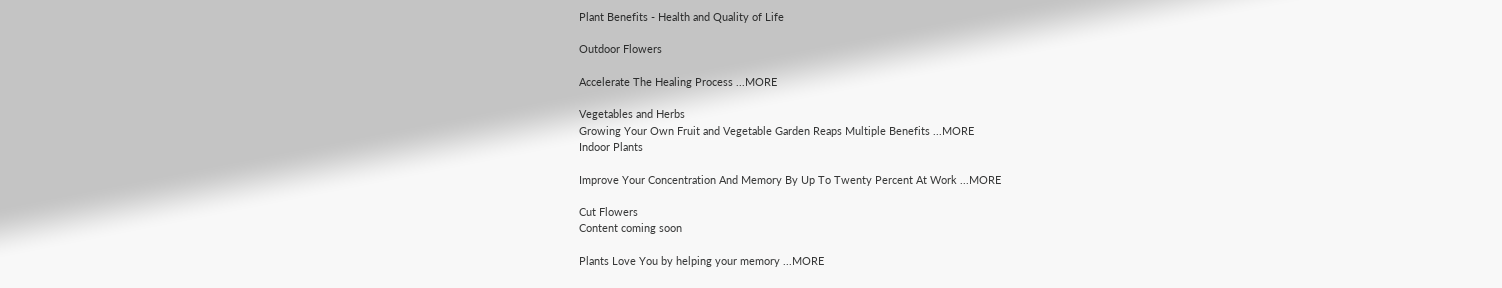Plant Benefits - Health and Quality of Life

Outdoor Flowers

Accelerate The Healing Process ...MORE

Vegetables and Herbs
Growing Your Own Fruit and Vegetable Garden Reaps Multiple Benefits ...MORE
Indoor Plants

Improve Your Concentration And Memory By Up To Twenty Percent At Work ...MORE

Cut Flowers
Content coming soon

Plants Love You by helping your memory ...MORE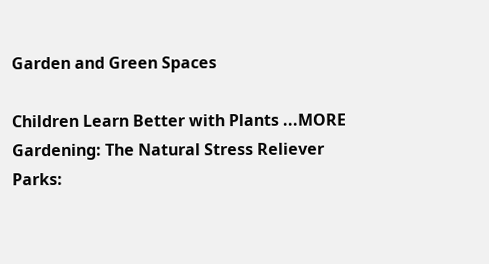Garden and Green Spaces

Children Learn Better with Plants ...MORE
Gardening: The Natural Stress Reliever
Parks: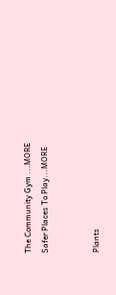The Community Gym ...MORE
Safer Places To Play...MORE


Plants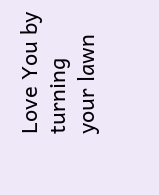Love You by turning your lawn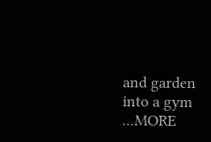and garden into a gym ...MORE